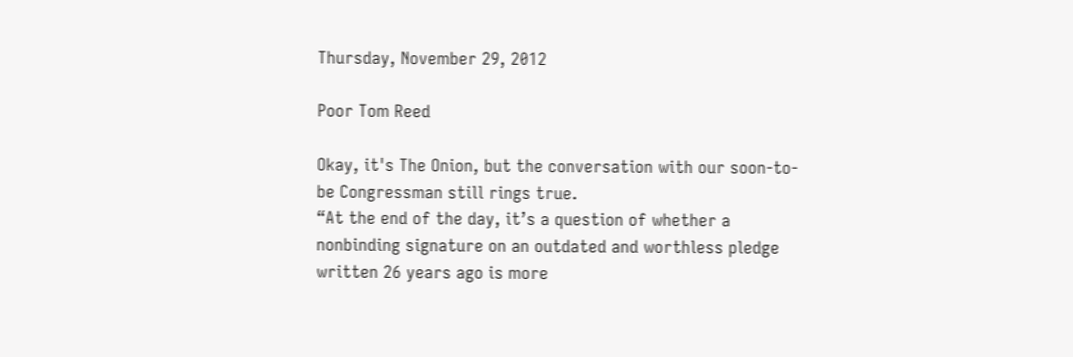Thursday, November 29, 2012

Poor Tom Reed

Okay, it's The Onion, but the conversation with our soon-to-be Congressman still rings true.
“At the end of the day, it’s a question of whether a nonbinding signature on an outdated and worthless pledge written 26 years ago is more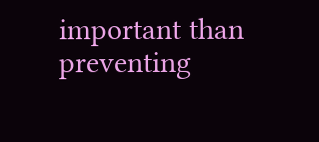important than preventing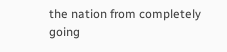the nation from completely going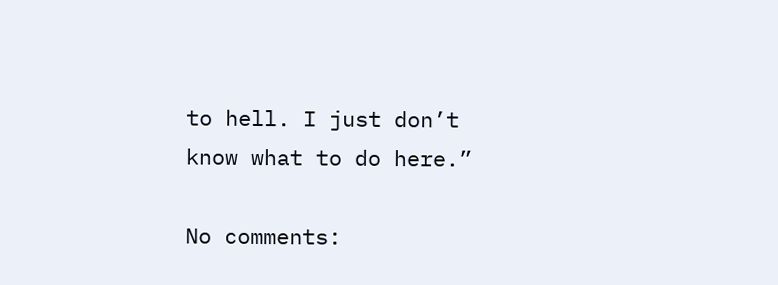to hell. I just don’t know what to do here.”

No comments: